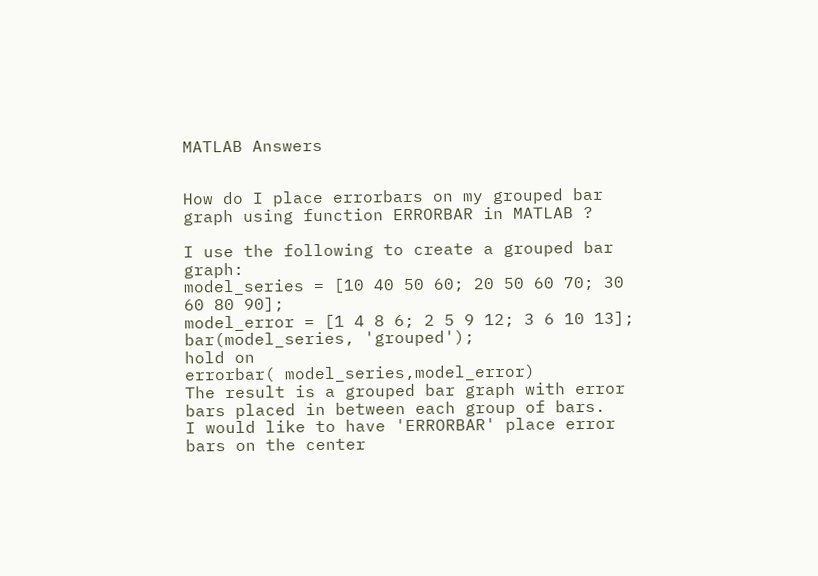MATLAB Answers


How do I place errorbars on my grouped bar graph using function ERRORBAR in MATLAB ?

I use the following to create a grouped bar graph:
model_series = [10 40 50 60; 20 50 60 70; 30 60 80 90];
model_error = [1 4 8 6; 2 5 9 12; 3 6 10 13];
bar(model_series, 'grouped');
hold on
errorbar( model_series,model_error)
The result is a grouped bar graph with error bars placed in between each group of bars.
I would like to have 'ERRORBAR' place error bars on the center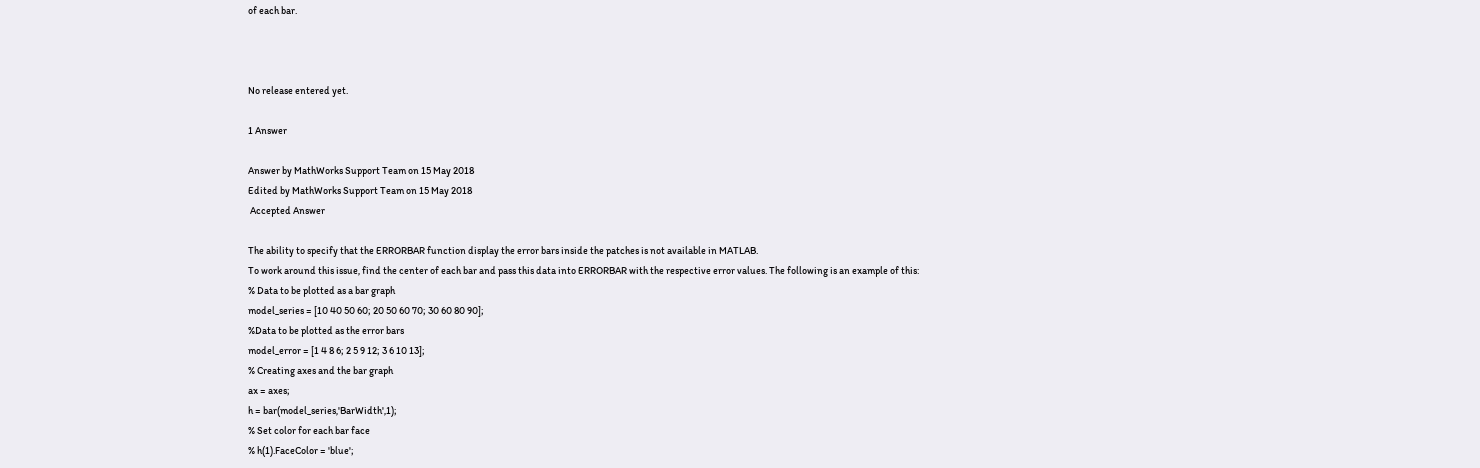of each bar.



No release entered yet.

1 Answer

Answer by MathWorks Support Team on 15 May 2018
Edited by MathWorks Support Team on 15 May 2018
 Accepted Answer

The ability to specify that the ERRORBAR function display the error bars inside the patches is not available in MATLAB.
To work around this issue, find the center of each bar and pass this data into ERRORBAR with the respective error values. The following is an example of this:
% Data to be plotted as a bar graph
model_series = [10 40 50 60; 20 50 60 70; 30 60 80 90];
%Data to be plotted as the error bars
model_error = [1 4 8 6; 2 5 9 12; 3 6 10 13];
% Creating axes and the bar graph
ax = axes;
h = bar(model_series,'BarWidth',1);
% Set color for each bar face
% h(1).FaceColor = 'blue';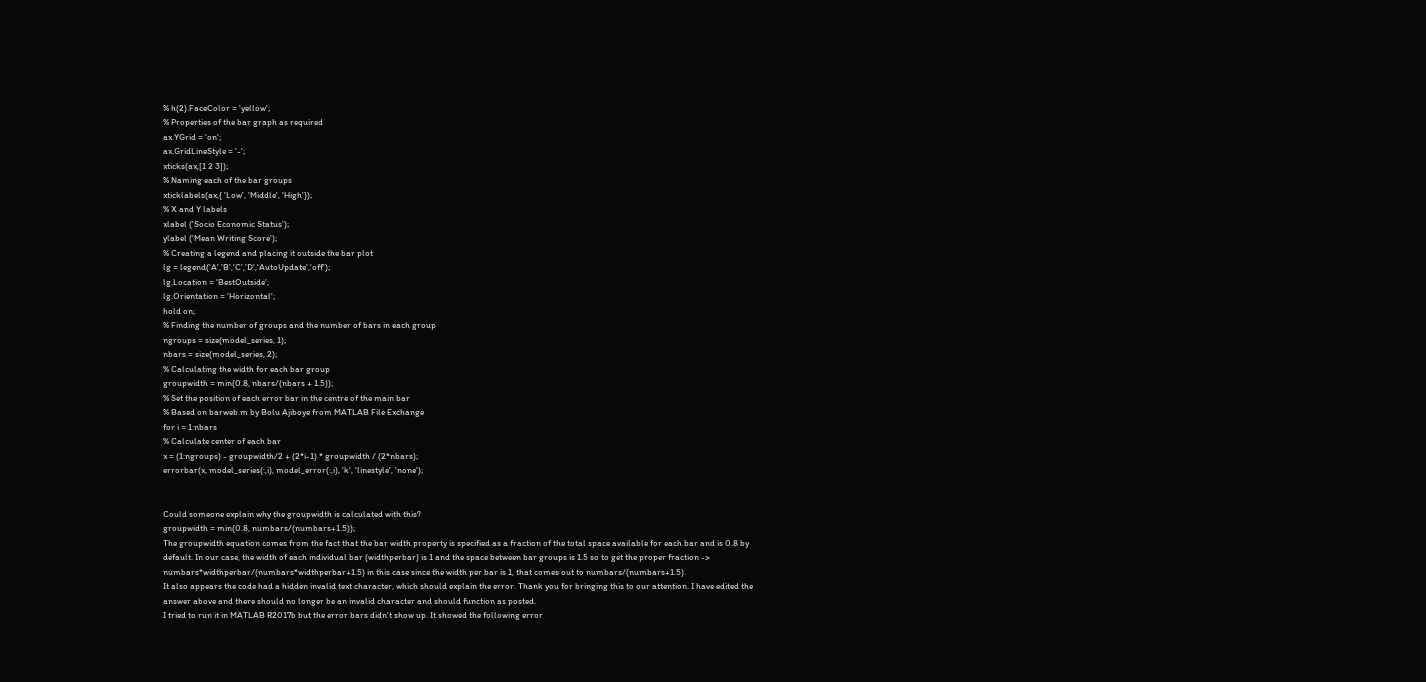% h(2).FaceColor = 'yellow';
% Properties of the bar graph as required
ax.YGrid = 'on';
ax.GridLineStyle = '-';
xticks(ax,[1 2 3]);
% Naming each of the bar groups
xticklabels(ax,{ 'Low', 'Middle', 'High'});
% X and Y labels
xlabel ('Socio Economic Status');
ylabel ('Mean Writing Score');
% Creating a legend and placing it outside the bar plot
lg = legend('A','B','C','D','AutoUpdate','off');
lg.Location = 'BestOutside';
lg.Orientation = 'Horizontal';
hold on;
% Finding the number of groups and the number of bars in each group
ngroups = size(model_series, 1);
nbars = size(model_series, 2);
% Calculating the width for each bar group
groupwidth = min(0.8, nbars/(nbars + 1.5));
% Set the position of each error bar in the centre of the main bar
% Based on barweb.m by Bolu Ajiboye from MATLAB File Exchange
for i = 1:nbars
% Calculate center of each bar
x = (1:ngroups) - groupwidth/2 + (2*i-1) * groupwidth / (2*nbars);
errorbar(x, model_series(:,i), model_error(:,i), 'k', 'linestyle', 'none');


Could someone explain why the groupwidth is calculated with this?
groupwidth = min(0.8, numbars/(numbars+1.5));
The groupwidth equation comes from the fact that the bar width property is specified as a fraction of the total space available for each bar and is 0.8 by default. In our case, the width of each individual bar (widthperbar) is 1 and the space between bar groups is 1.5 so to get the proper fraction -> numbars*widthperbar/(numbars*widthperbar+1.5) in this case since the width per bar is 1, that comes out to numbars/(numbars+1.5).
It also appears the code had a hidden invalid text character, which should explain the error. Thank you for bringing this to our attention. I have edited the answer above and there should no longer be an invalid character and should function as posted.
I tried to run it in MATLAB R2017b but the error bars didn't show up. It showed the following error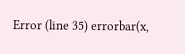Error (line 35) errorbar(x,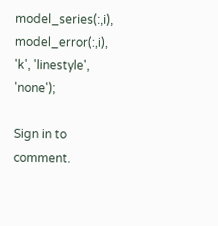model_series(:,i), model_error(:,i), 'k', 'linestyle', 'none');

Sign in to comment.